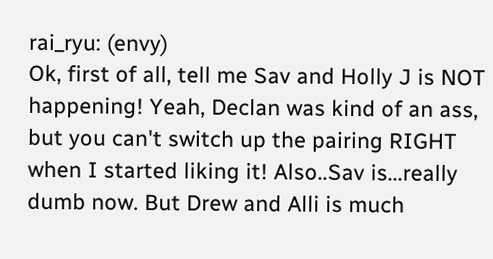rai_ryu: (envy)
Ok, first of all, tell me Sav and Holly J is NOT happening! Yeah, Declan was kind of an ass, but you can't switch up the pairing RIGHT when I started liking it! Also..Sav is...really dumb now. But Drew and Alli is much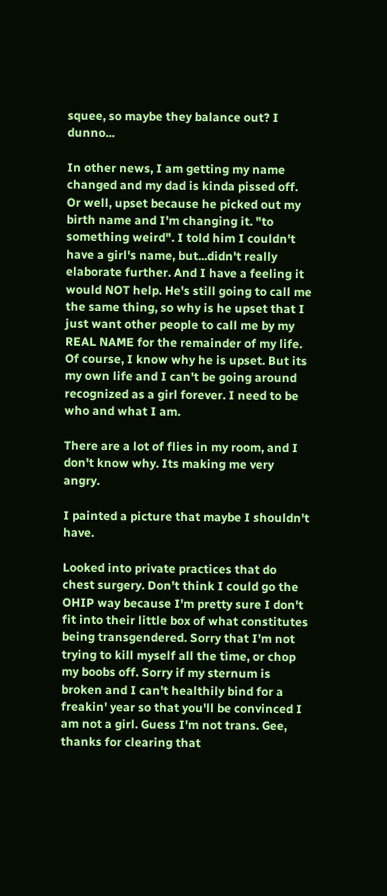squee, so maybe they balance out? I dunno...

In other news, I am getting my name changed and my dad is kinda pissed off. Or well, upset because he picked out my birth name and I'm changing it. "to something weird". I told him I couldn't have a girl's name, but...didn't really elaborate further. And I have a feeling it would NOT help. He's still going to call me the same thing, so why is he upset that I just want other people to call me by my REAL NAME for the remainder of my life. Of course, I know why he is upset. But its my own life and I can't be going around recognized as a girl forever. I need to be who and what I am.

There are a lot of flies in my room, and I don't know why. Its making me very angry.

I painted a picture that maybe I shouldn't have.

Looked into private practices that do chest surgery. Don't think I could go the OHIP way because I'm pretty sure I don't fit into their little box of what constitutes being transgendered. Sorry that I'm not trying to kill myself all the time, or chop my boobs off. Sorry if my sternum is broken and I can't healthily bind for a freakin' year so that you'll be convinced I am not a girl. Guess I'm not trans. Gee, thanks for clearing that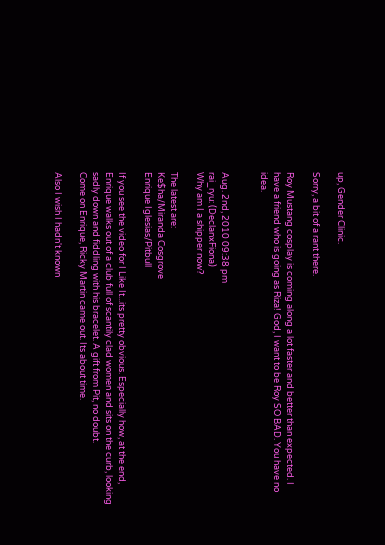up, Gender Clinic.

Sorry, a bit of a rant there.

Roy Mustang cosplay is coming along a lot faster and better than expected. I have a friend who is going as Riza! God, I want to be Roy SO BAD. You have no idea.


Aug. 2nd, 2010 09:38 pm
rai_ryu: (DeclanxFiona)
Why am I a shipper now?

The latest are:
Ke$ha/Miranda Cosgrove
Enrique Iglesias/Pitbull

If you see the video for I Like It...its pretty obvious. Especially how, at the end, Enrique walks out of a club full of scantily clad women and sits on the curb, looking sadly down and fiddling with his bracelet. A gift from Pit, no doubt.
Come on Enrique, Ricky Martin came out. Its about time.

Also I wish I hadn't known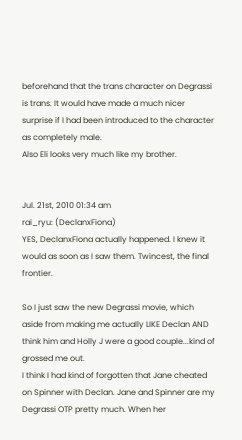beforehand that the trans character on Degrassi is trans. It would have made a much nicer surprise if I had been introduced to the character as completely male.
Also Eli looks very much like my brother.


Jul. 21st, 2010 01:34 am
rai_ryu: (DeclanxFiona)
YES, DeclanxFiona actually happened. I knew it would as soon as I saw them. Twincest, the final frontier.

So I just saw the new Degrassi movie, which aside from making me actually LIKE Declan AND think him and Holly J were a good couple...kind of grossed me out.
I think I had kind of forgotten that Jane cheated on Spinner with Declan. Jane and Spinner are my Degrassi OTP pretty much. When her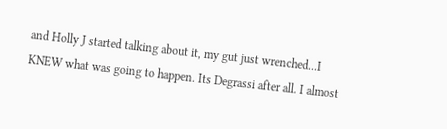and Holly J started talking about it, my gut just wrenched...I KNEW what was going to happen. Its Degrassi after all. I almost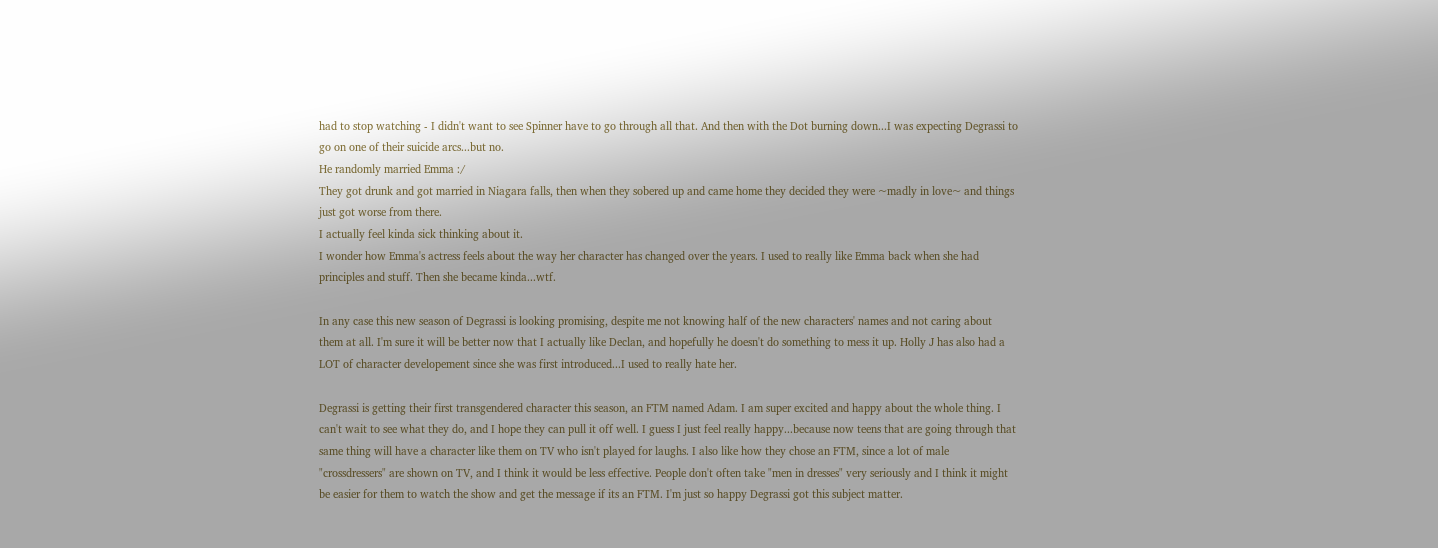had to stop watching - I didn't want to see Spinner have to go through all that. And then with the Dot burning down...I was expecting Degrassi to go on one of their suicide arcs...but no.
He randomly married Emma :/
They got drunk and got married in Niagara falls, then when they sobered up and came home they decided they were ~madly in love~ and things just got worse from there.
I actually feel kinda sick thinking about it.
I wonder how Emma's actress feels about the way her character has changed over the years. I used to really like Emma back when she had principles and stuff. Then she became kinda...wtf.

In any case this new season of Degrassi is looking promising, despite me not knowing half of the new characters' names and not caring about them at all. I'm sure it will be better now that I actually like Declan, and hopefully he doesn't do something to mess it up. Holly J has also had a LOT of character developement since she was first introduced...I used to really hate her.

Degrassi is getting their first transgendered character this season, an FTM named Adam. I am super excited and happy about the whole thing. I can't wait to see what they do, and I hope they can pull it off well. I guess I just feel really happy...because now teens that are going through that same thing will have a character like them on TV who isn't played for laughs. I also like how they chose an FTM, since a lot of male "crossdressers" are shown on TV, and I think it would be less effective. People don't often take "men in dresses" very seriously and I think it might be easier for them to watch the show and get the message if its an FTM. I'm just so happy Degrassi got this subject matter.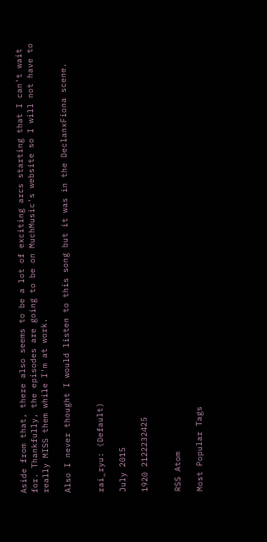Aside from that, there also seems to be a lot of exciting arcs starting that I can't wait for. Thankfully, the episodes are going to be on MuchMusic's website so I will not have to really MISS them while I'm at work.

Also I never thought I would listen to this song but it was in the DeclanxFiona scene.


rai_ryu: (Default)

July 2015

1920 2122232425


RSS Atom

Most Popular Tags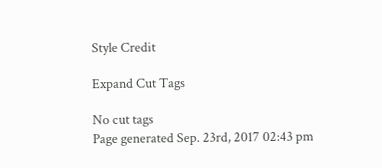Style Credit

Expand Cut Tags

No cut tags
Page generated Sep. 23rd, 2017 02:43 pm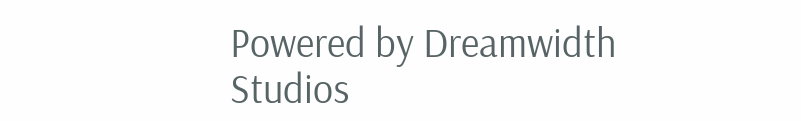Powered by Dreamwidth Studios